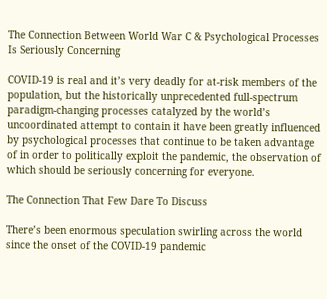The Connection Between World War C & Psychological Processes Is Seriously Concerning

COVID-19 is real and it’s very deadly for at-risk members of the population, but the historically unprecedented full-spectrum paradigm-changing processes catalyzed by the world’s uncoordinated attempt to contain it have been greatly influenced by psychological processes that continue to be taken advantage of in order to politically exploit the pandemic, the observation of which should be seriously concerning for everyone.

The Connection That Few Dare To Discuss

There’s been enormous speculation swirling across the world since the onset of the COVID-19 pandemic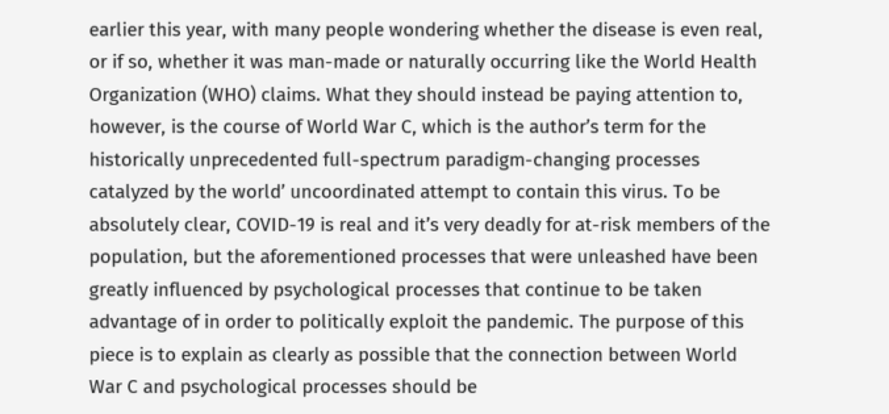earlier this year, with many people wondering whether the disease is even real, or if so, whether it was man-made or naturally occurring like the World Health Organization (WHO) claims. What they should instead be paying attention to, however, is the course of World War C, which is the author’s term for the historically unprecedented full-spectrum paradigm-changing processes catalyzed by the world’ uncoordinated attempt to contain this virus. To be absolutely clear, COVID-19 is real and it’s very deadly for at-risk members of the population, but the aforementioned processes that were unleashed have been greatly influenced by psychological processes that continue to be taken advantage of in order to politically exploit the pandemic. The purpose of this piece is to explain as clearly as possible that the connection between World War C and psychological processes should be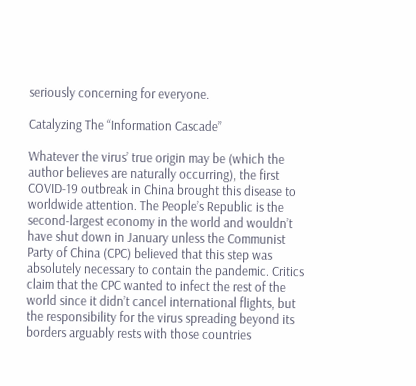seriously concerning for everyone.

Catalyzing The “Information Cascade”

Whatever the virus’ true origin may be (which the author believes are naturally occurring), the first COVID-19 outbreak in China brought this disease to worldwide attention. The People’s Republic is the second-largest economy in the world and wouldn’t have shut down in January unless the Communist Party of China (CPC) believed that this step was absolutely necessary to contain the pandemic. Critics claim that the CPC wanted to infect the rest of the world since it didn’t cancel international flights, but the responsibility for the virus spreading beyond its borders arguably rests with those countries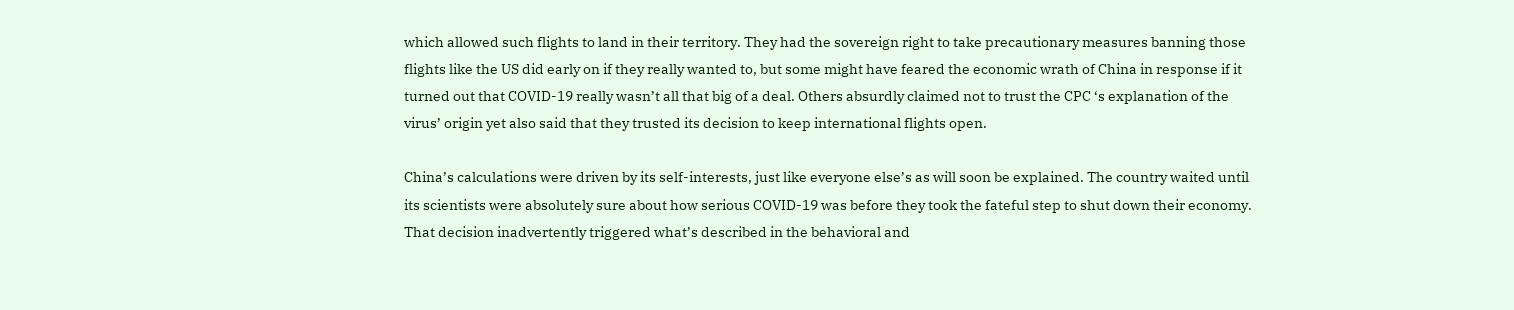which allowed such flights to land in their territory. They had the sovereign right to take precautionary measures banning those flights like the US did early on if they really wanted to, but some might have feared the economic wrath of China in response if it turned out that COVID-19 really wasn’t all that big of a deal. Others absurdly claimed not to trust the CPC ‘s explanation of the virus’ origin yet also said that they trusted its decision to keep international flights open.

China’s calculations were driven by its self-interests, just like everyone else’s as will soon be explained. The country waited until its scientists were absolutely sure about how serious COVID-19 was before they took the fateful step to shut down their economy. That decision inadvertently triggered what’s described in the behavioral and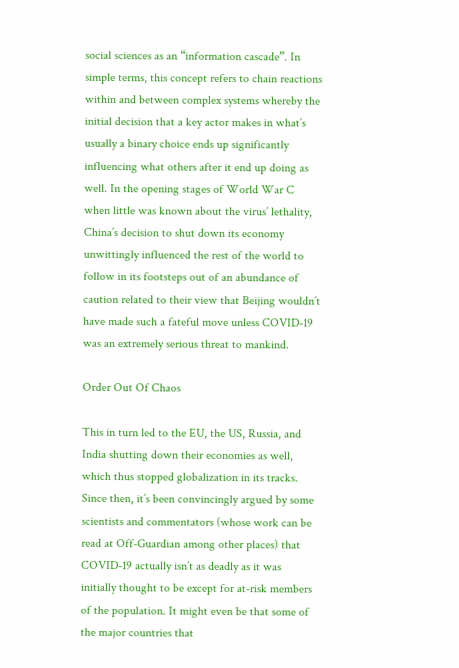social sciences as an “information cascade”. In simple terms, this concept refers to chain reactions within and between complex systems whereby the initial decision that a key actor makes in what’s usually a binary choice ends up significantly influencing what others after it end up doing as well. In the opening stages of World War C when little was known about the virus’ lethality, China’s decision to shut down its economy unwittingly influenced the rest of the world to follow in its footsteps out of an abundance of caution related to their view that Beijing wouldn’t have made such a fateful move unless COVID-19 was an extremely serious threat to mankind.

Order Out Of Chaos

This in turn led to the EU, the US, Russia, and India shutting down their economies as well, which thus stopped globalization in its tracks. Since then, it’s been convincingly argued by some scientists and commentators (whose work can be read at Off-Guardian among other places) that COVID-19 actually isn’t as deadly as it was initially thought to be except for at-risk members of the population. It might even be that some of the major countries that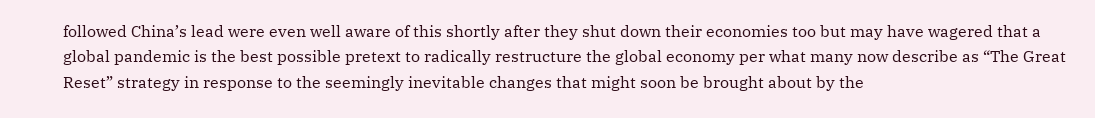followed China’s lead were even well aware of this shortly after they shut down their economies too but may have wagered that a global pandemic is the best possible pretext to radically restructure the global economy per what many now describe as “The Great Reset” strategy in response to the seemingly inevitable changes that might soon be brought about by the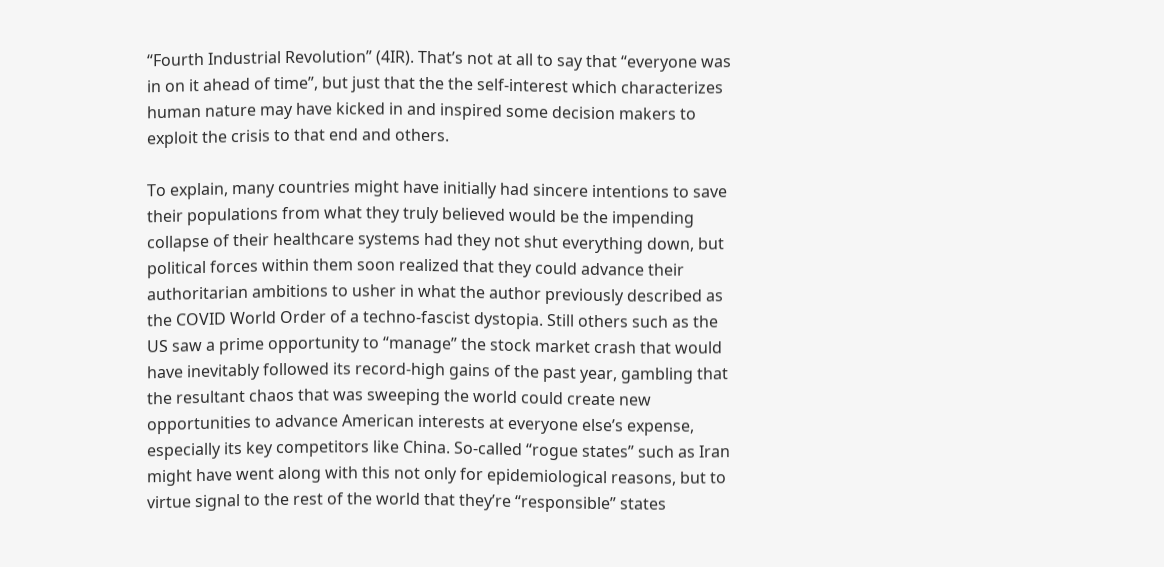“Fourth Industrial Revolution” (4IR). That’s not at all to say that “everyone was in on it ahead of time”, but just that the the self-interest which characterizes human nature may have kicked in and inspired some decision makers to exploit the crisis to that end and others.

To explain, many countries might have initially had sincere intentions to save their populations from what they truly believed would be the impending collapse of their healthcare systems had they not shut everything down, but political forces within them soon realized that they could advance their authoritarian ambitions to usher in what the author previously described as the COVID World Order of a techno-fascist dystopia. Still others such as the US saw a prime opportunity to “manage” the stock market crash that would have inevitably followed its record-high gains of the past year, gambling that the resultant chaos that was sweeping the world could create new opportunities to advance American interests at everyone else’s expense, especially its key competitors like China. So-called “rogue states” such as Iran might have went along with this not only for epidemiological reasons, but to virtue signal to the rest of the world that they’re “responsible” states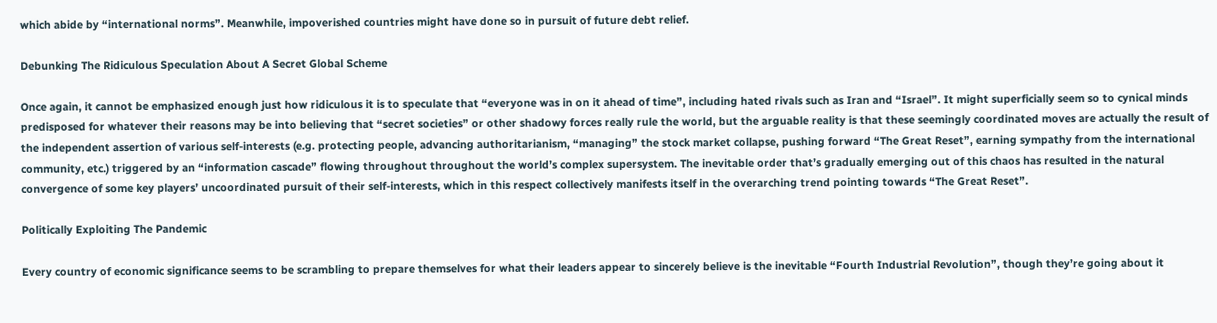which abide by “international norms”. Meanwhile, impoverished countries might have done so in pursuit of future debt relief.

Debunking The Ridiculous Speculation About A Secret Global Scheme

Once again, it cannot be emphasized enough just how ridiculous it is to speculate that “everyone was in on it ahead of time”, including hated rivals such as Iran and “Israel”. It might superficially seem so to cynical minds predisposed for whatever their reasons may be into believing that “secret societies” or other shadowy forces really rule the world, but the arguable reality is that these seemingly coordinated moves are actually the result of the independent assertion of various self-interests (e.g. protecting people, advancing authoritarianism, “managing” the stock market collapse, pushing forward “The Great Reset”, earning sympathy from the international community, etc.) triggered by an “information cascade” flowing throughout throughout the world’s complex supersystem. The inevitable order that’s gradually emerging out of this chaos has resulted in the natural convergence of some key players’ uncoordinated pursuit of their self-interests, which in this respect collectively manifests itself in the overarching trend pointing towards “The Great Reset”.

Politically Exploiting The Pandemic

Every country of economic significance seems to be scrambling to prepare themselves for what their leaders appear to sincerely believe is the inevitable “Fourth Industrial Revolution”, though they’re going about it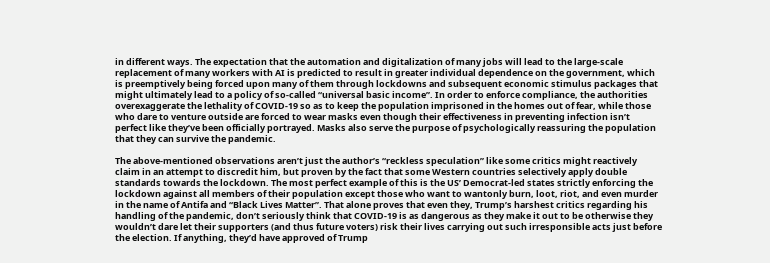in different ways. The expectation that the automation and digitalization of many jobs will lead to the large-scale replacement of many workers with AI is predicted to result in greater individual dependence on the government, which is preemptively being forced upon many of them through lockdowns and subsequent economic stimulus packages that might ultimately lead to a policy of so-called “universal basic income”. In order to enforce compliance, the authorities overexaggerate the lethality of COVID-19 so as to keep the population imprisoned in the homes out of fear, while those who dare to venture outside are forced to wear masks even though their effectiveness in preventing infection isn’t perfect like they’ve been officially portrayed. Masks also serve the purpose of psychologically reassuring the population that they can survive the pandemic.

The above-mentioned observations aren’t just the author’s “reckless speculation” like some critics might reactively claim in an attempt to discredit him, but proven by the fact that some Western countries selectively apply double standards towards the lockdown. The most perfect example of this is the US’ Democrat-led states strictly enforcing the lockdown against all members of their population except those who want to wantonly burn, loot, riot, and even murder in the name of Antifa and “Black Lives Matter”. That alone proves that even they, Trump’s harshest critics regarding his handling of the pandemic, don’t seriously think that COVID-19 is as dangerous as they make it out to be otherwise they wouldn’t dare let their supporters (and thus future voters) risk their lives carrying out such irresponsible acts just before the election. If anything, they’d have approved of Trump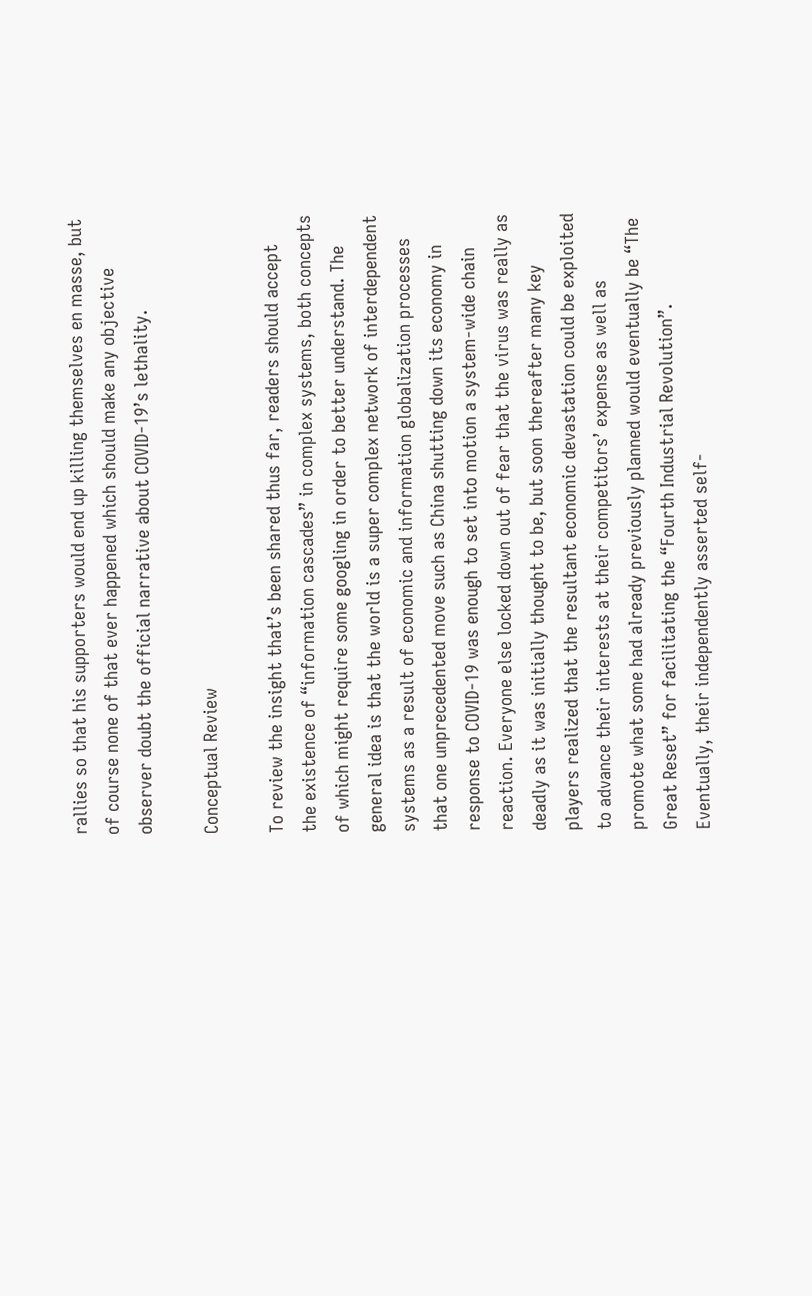rallies so that his supporters would end up killing themselves en masse, but of course none of that ever happened which should make any objective observer doubt the official narrative about COVID-19’s lethality.

Conceptual Review

To review the insight that’s been shared thus far, readers should accept the existence of “information cascades” in complex systems, both concepts of which might require some googling in order to better understand. The general idea is that the world is a super complex network of interdependent systems as a result of economic and information globalization processes that one unprecedented move such as China shutting down its economy in response to COVID-19 was enough to set into motion a system-wide chain reaction. Everyone else locked down out of fear that the virus was really as deadly as it was initially thought to be, but soon thereafter many key players realized that the resultant economic devastation could be exploited to advance their interests at their competitors’ expense as well as promote what some had already previously planned would eventually be “The Great Reset” for facilitating the “Fourth Industrial Revolution”. Eventually, their independently asserted self-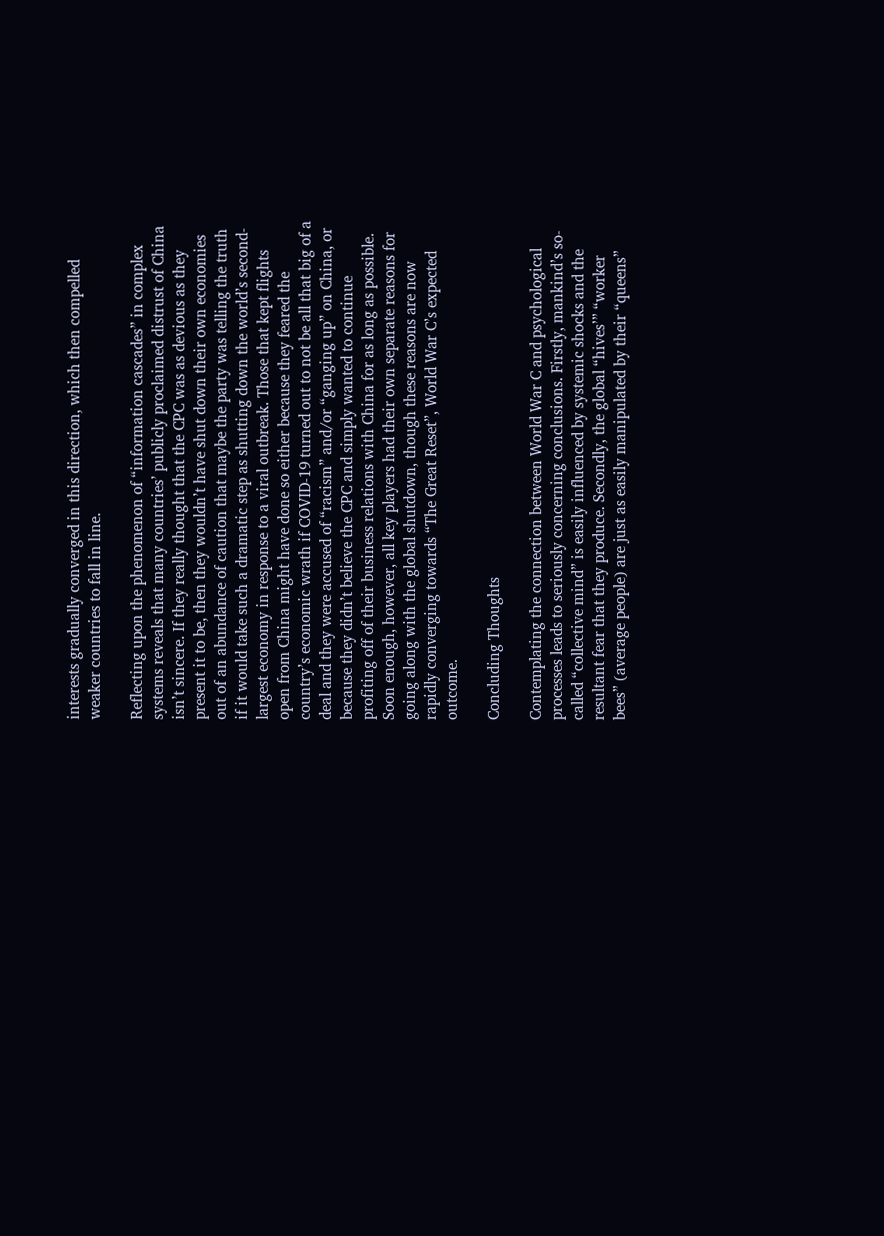interests gradually converged in this direction, which then compelled weaker countries to fall in line.

Reflecting upon the phenomenon of “information cascades” in complex systems reveals that many countries’ publicly proclaimed distrust of China isn’t sincere. If they really thought that the CPC was as devious as they present it to be, then they wouldn’t have shut down their own economies out of an abundance of caution that maybe the party was telling the truth if it would take such a dramatic step as shutting down the world’s second-largest economy in response to a viral outbreak. Those that kept flights open from China might have done so either because they feared the country’s economic wrath if COVID-19 turned out to not be all that big of a deal and they were accused of “racism” and/or “ganging up” on China, or because they didn’t believe the CPC and simply wanted to continue profiting off of their business relations with China for as long as possible. Soon enough, however, all key players had their own separate reasons for going along with the global shutdown, though these reasons are now rapidly converging towards “The Great Reset”, World War C’s expected outcome.

Concluding Thoughts

Contemplating the connection between World War C and psychological processes leads to seriously concerning conclusions. Firstly, mankind’s so-called “collective mind” is easily influenced by systemic shocks and the resultant fear that they produce. Secondly, the global “hives’” “worker bees” (average people) are just as easily manipulated by their “queens”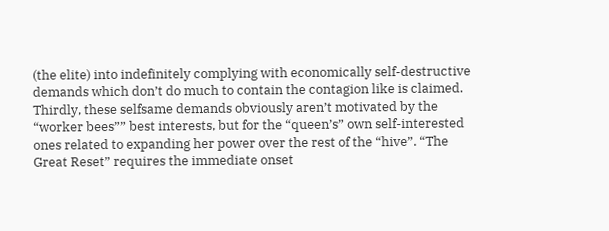(the elite) into indefinitely complying with economically self-destructive demands which don’t do much to contain the contagion like is claimed. Thirdly, these selfsame demands obviously aren’t motivated by the “worker bees”” best interests, but for the “queen’s” own self-interested ones related to expanding her power over the rest of the “hive”. “The Great Reset” requires the immediate onset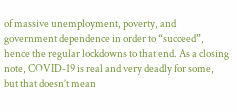of massive unemployment, poverty, and government dependence in order to “succeed”, hence the regular lockdowns to that end. As a closing note, COVID-19 is real and very deadly for some, but that doesn’t mean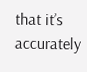that it’s accurately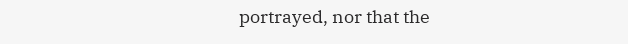portrayed, nor that the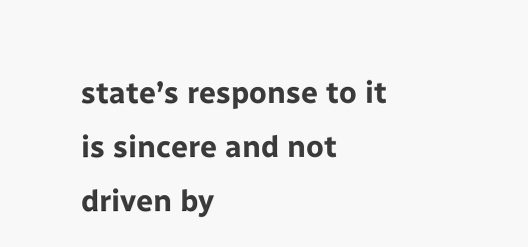state’s response to it is sincere and not driven by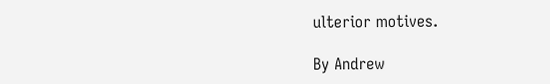ulterior motives.

By Andrew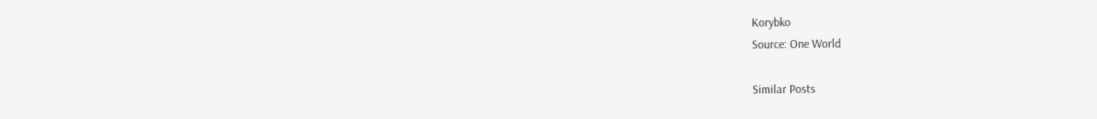Korybko
Source: One World

Similar Posts